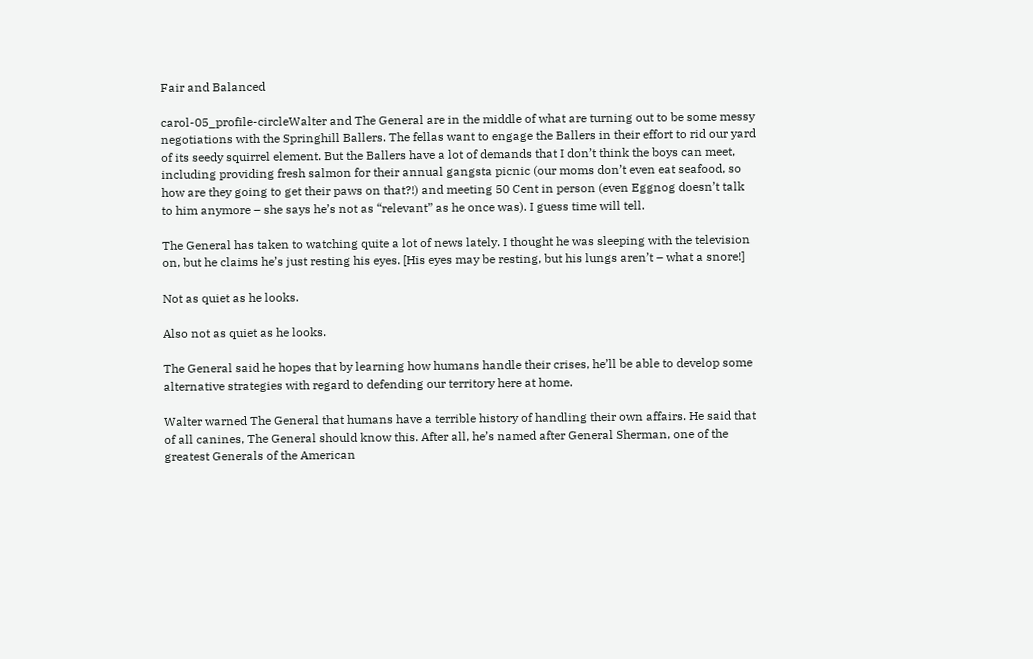Fair and Balanced

carol-05_profile-circleWalter and The General are in the middle of what are turning out to be some messy negotiations with the Springhill Ballers. The fellas want to engage the Ballers in their effort to rid our yard of its seedy squirrel element. But the Ballers have a lot of demands that I don’t think the boys can meet, including providing fresh salmon for their annual gangsta picnic (our moms don’t even eat seafood, so how are they going to get their paws on that?!) and meeting 50 Cent in person (even Eggnog doesn’t talk to him anymore – she says he’s not as “relevant” as he once was). I guess time will tell.

The General has taken to watching quite a lot of news lately. I thought he was sleeping with the television on, but he claims he’s just resting his eyes. [His eyes may be resting, but his lungs aren’t – what a snore!]

Not as quiet as he looks.

Also not as quiet as he looks.

The General said he hopes that by learning how humans handle their crises, he’ll be able to develop some alternative strategies with regard to defending our territory here at home.

Walter warned The General that humans have a terrible history of handling their own affairs. He said that of all canines, The General should know this. After all, he’s named after General Sherman, one of the greatest Generals of the American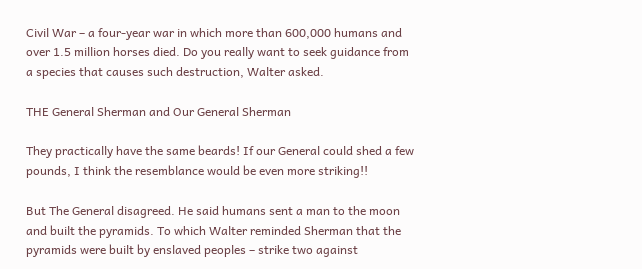Civil War – a four-year war in which more than 600,000 humans and over 1.5 million horses died. Do you really want to seek guidance from a species that causes such destruction, Walter asked.

THE General Sherman and Our General Sherman

They practically have the same beards! If our General could shed a few pounds, I think the resemblance would be even more striking!!

But The General disagreed. He said humans sent a man to the moon and built the pyramids. To which Walter reminded Sherman that the pyramids were built by enslaved peoples – strike two against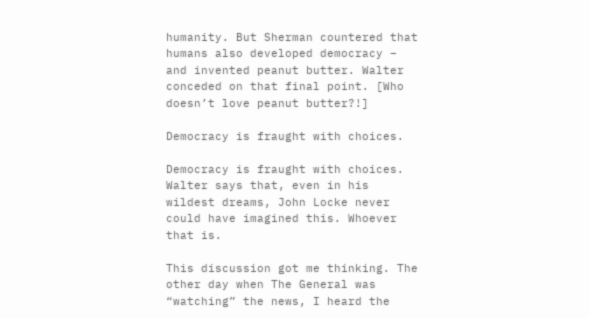humanity. But Sherman countered that humans also developed democracy – and invented peanut butter. Walter conceded on that final point. [Who doesn’t love peanut butter?!]

Democracy is fraught with choices.

Democracy is fraught with choices. Walter says that, even in his wildest dreams, John Locke never could have imagined this. Whoever that is.

This discussion got me thinking. The other day when The General was “watching” the news, I heard the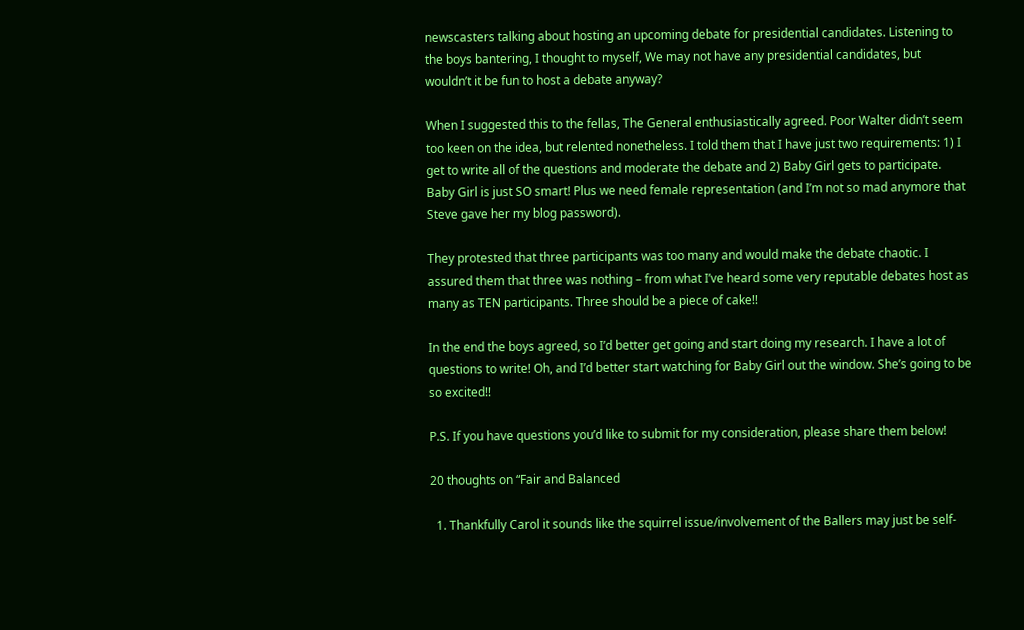newscasters talking about hosting an upcoming debate for presidential candidates. Listening to the boys bantering, I thought to myself, We may not have any presidential candidates, but wouldn’t it be fun to host a debate anyway?

When I suggested this to the fellas, The General enthusiastically agreed. Poor Walter didn’t seem too keen on the idea, but relented nonetheless. I told them that I have just two requirements: 1) I get to write all of the questions and moderate the debate and 2) Baby Girl gets to participate. Baby Girl is just SO smart! Plus we need female representation (and I’m not so mad anymore that Steve gave her my blog password).

They protested that three participants was too many and would make the debate chaotic. I assured them that three was nothing – from what I’ve heard some very reputable debates host as many as TEN participants. Three should be a piece of cake!!

In the end the boys agreed, so I’d better get going and start doing my research. I have a lot of questions to write! Oh, and I’d better start watching for Baby Girl out the window. She’s going to be so excited!!

P.S. If you have questions you’d like to submit for my consideration, please share them below!

20 thoughts on “Fair and Balanced

  1. Thankfully Carol it sounds like the squirrel issue/involvement of the Ballers may just be self-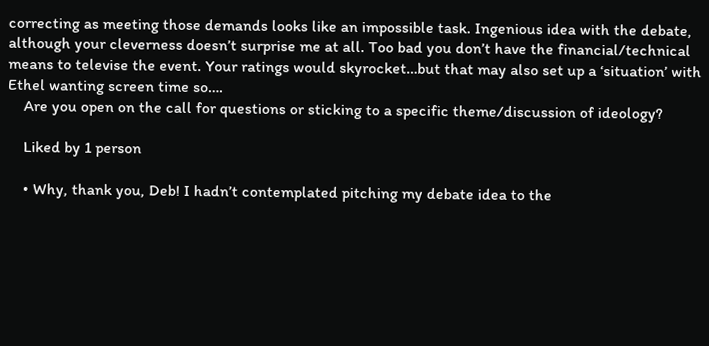correcting as meeting those demands looks like an impossible task. Ingenious idea with the debate, although your cleverness doesn’t surprise me at all. Too bad you don’t have the financial/technical means to televise the event. Your ratings would skyrocket…but that may also set up a ‘situation’ with Ethel wanting screen time so….
    Are you open on the call for questions or sticking to a specific theme/discussion of ideology?

    Liked by 1 person

    • Why, thank you, Deb! I hadn’t contemplated pitching my debate idea to the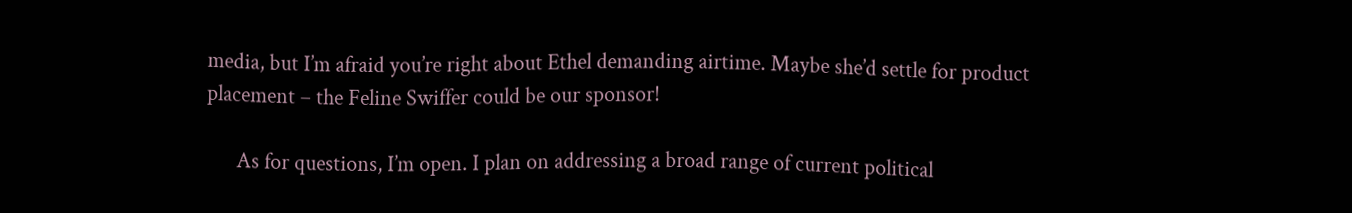media, but I’m afraid you’re right about Ethel demanding airtime. Maybe she’d settle for product placement – the Feline Swiffer could be our sponsor!

      As for questions, I’m open. I plan on addressing a broad range of current political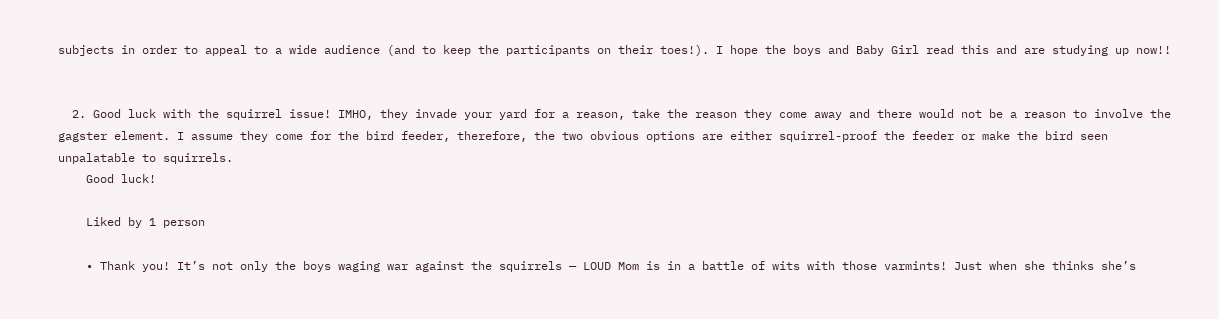subjects in order to appeal to a wide audience (and to keep the participants on their toes!). I hope the boys and Baby Girl read this and are studying up now!!


  2. Good luck with the squirrel issue! IMHO, they invade your yard for a reason, take the reason they come away and there would not be a reason to involve the gagster element. I assume they come for the bird feeder, therefore, the two obvious options are either squirrel-proof the feeder or make the bird seen unpalatable to squirrels.
    Good luck!

    Liked by 1 person

    • Thank you! It’s not only the boys waging war against the squirrels — LOUD Mom is in a battle of wits with those varmints! Just when she thinks she’s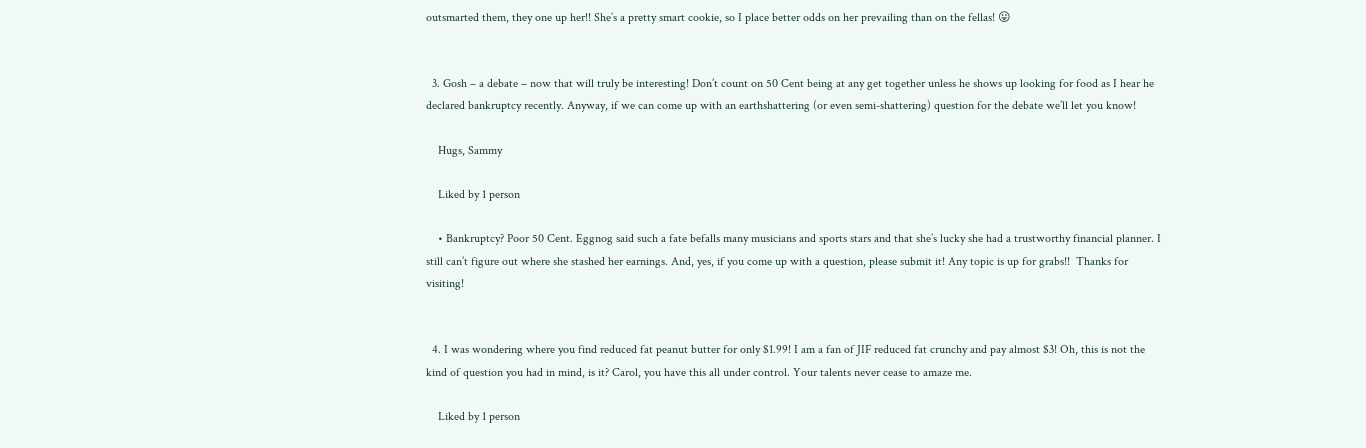outsmarted them, they one up her!! She’s a pretty smart cookie, so I place better odds on her prevailing than on the fellas! 😛


  3. Gosh – a debate – now that will truly be interesting! Don’t count on 50 Cent being at any get together unless he shows up looking for food as I hear he declared bankruptcy recently. Anyway, if we can come up with an earthshattering (or even semi-shattering) question for the debate we’ll let you know!

    Hugs, Sammy

    Liked by 1 person

    • Bankruptcy? Poor 50 Cent. Eggnog said such a fate befalls many musicians and sports stars and that she’s lucky she had a trustworthy financial planner. I still can’t figure out where she stashed her earnings. And, yes, if you come up with a question, please submit it! Any topic is up for grabs!!  Thanks for visiting!


  4. I was wondering where you find reduced fat peanut butter for only $1.99! I am a fan of JIF reduced fat crunchy and pay almost $3! Oh, this is not the kind of question you had in mind, is it? Carol, you have this all under control. Your talents never cease to amaze me.

    Liked by 1 person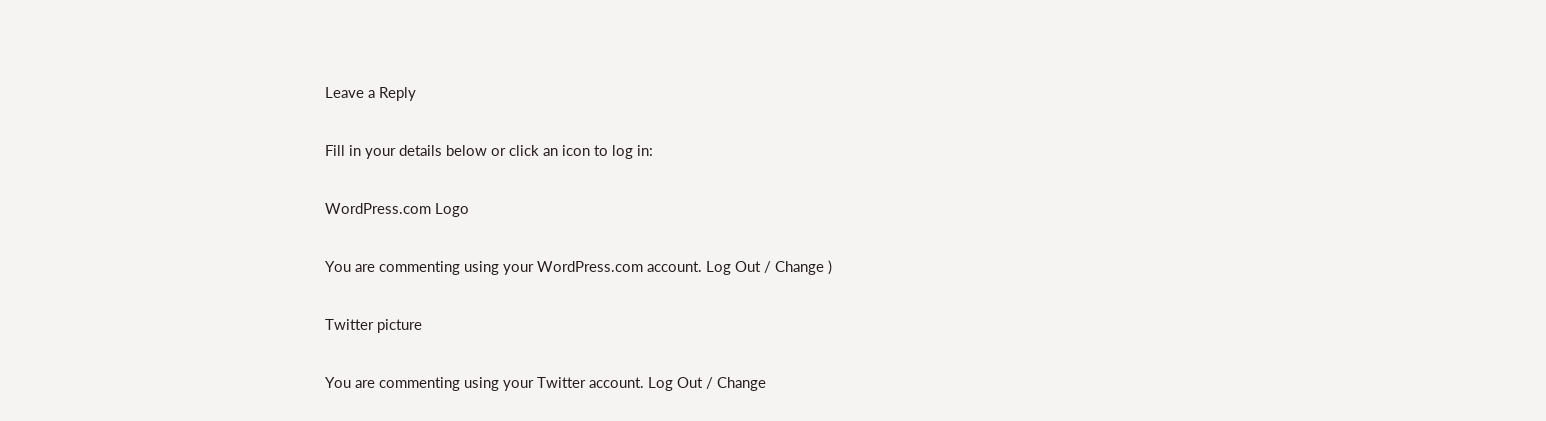Leave a Reply

Fill in your details below or click an icon to log in:

WordPress.com Logo

You are commenting using your WordPress.com account. Log Out / Change )

Twitter picture

You are commenting using your Twitter account. Log Out / Change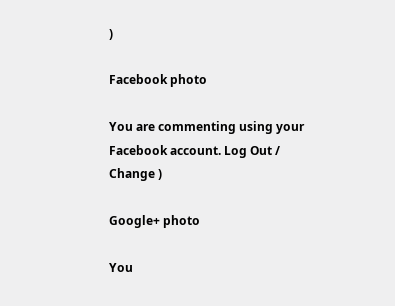)

Facebook photo

You are commenting using your Facebook account. Log Out / Change )

Google+ photo

You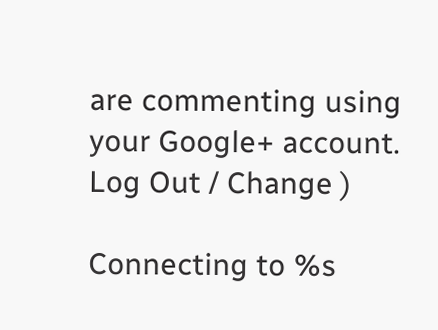are commenting using your Google+ account. Log Out / Change )

Connecting to %s